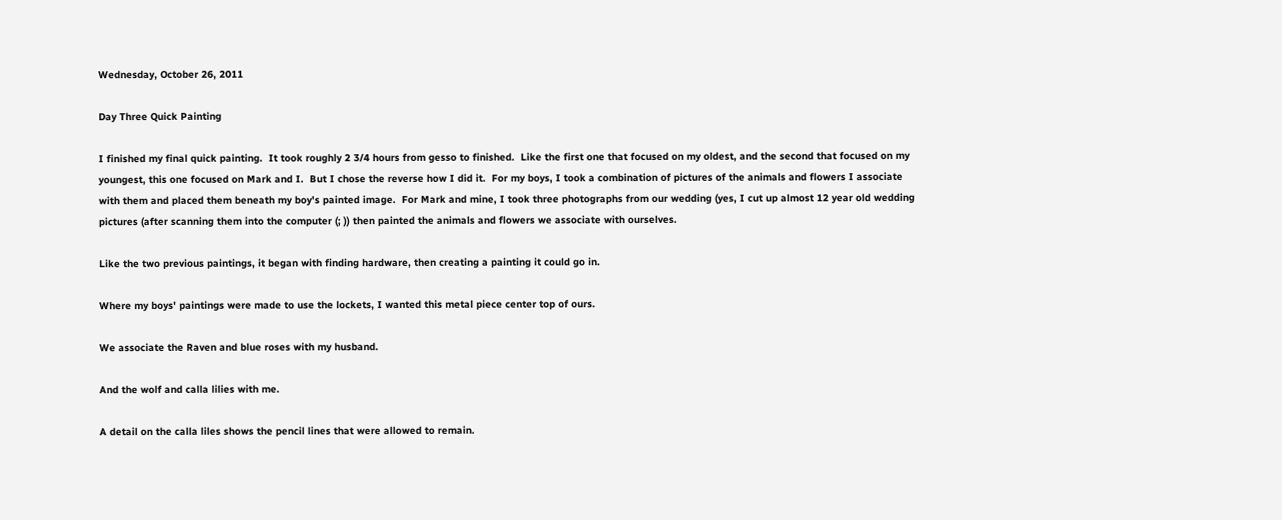Wednesday, October 26, 2011

Day Three Quick Painting

I finished my final quick painting.  It took roughly 2 3/4 hours from gesso to finished.  Like the first one that focused on my oldest, and the second that focused on my youngest, this one focused on Mark and I.  But I chose the reverse how I did it.  For my boys, I took a combination of pictures of the animals and flowers I associate with them and placed them beneath my boy's painted image.  For Mark and mine, I took three photographs from our wedding (yes, I cut up almost 12 year old wedding pictures (after scanning them into the computer (; )) then painted the animals and flowers we associate with ourselves.

Like the two previous paintings, it began with finding hardware, then creating a painting it could go in.

Where my boys' paintings were made to use the lockets, I wanted this metal piece center top of ours.

We associate the Raven and blue roses with my husband.

And the wolf and calla lilies with me.

A detail on the calla liles shows the pencil lines that were allowed to remain.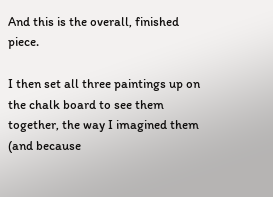And this is the overall, finished piece.

I then set all three paintings up on the chalk board to see them together, the way I imagined them (and because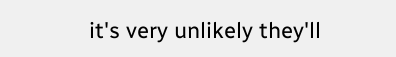it's very unlikely they'll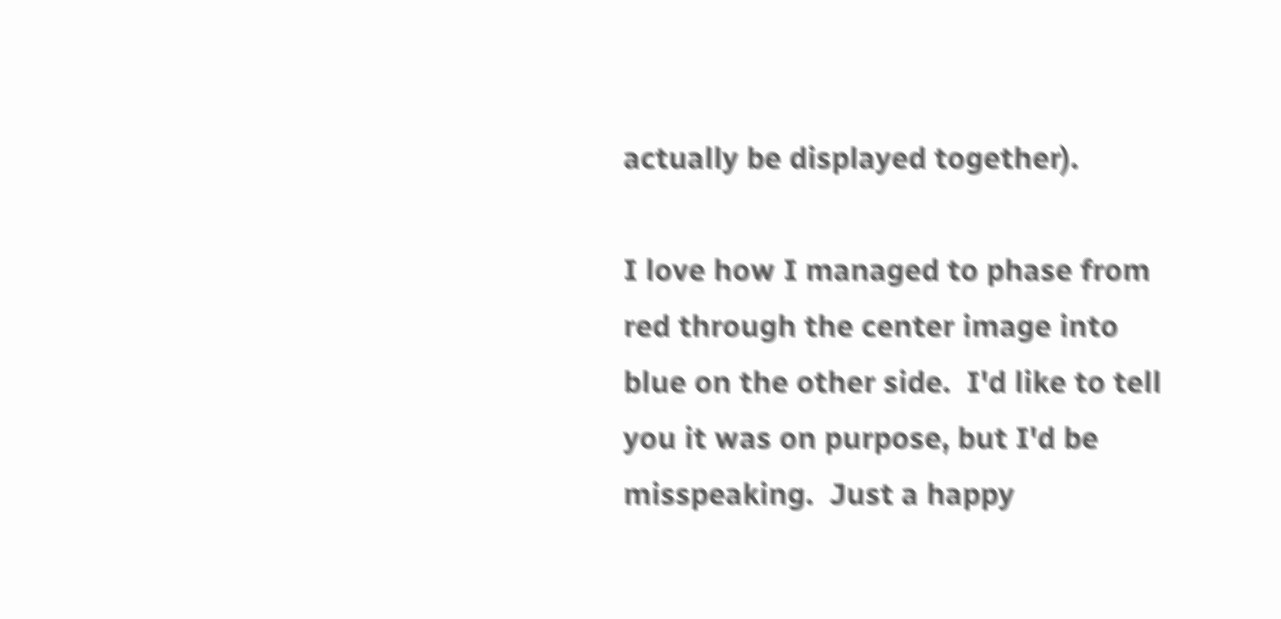actually be displayed together).

I love how I managed to phase from red through the center image into blue on the other side.  I'd like to tell you it was on purpose, but I'd be misspeaking.  Just a happy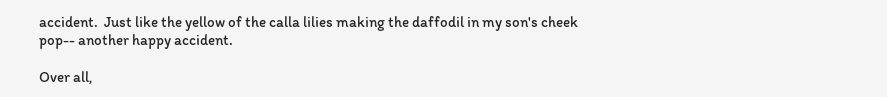accident.  Just like the yellow of the calla lilies making the daffodil in my son's cheek pop-- another happy accident.

Over all,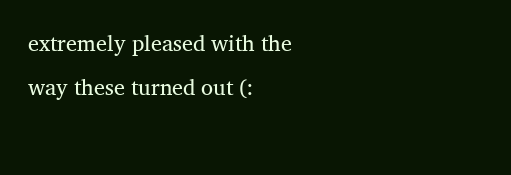extremely pleased with the way these turned out (: